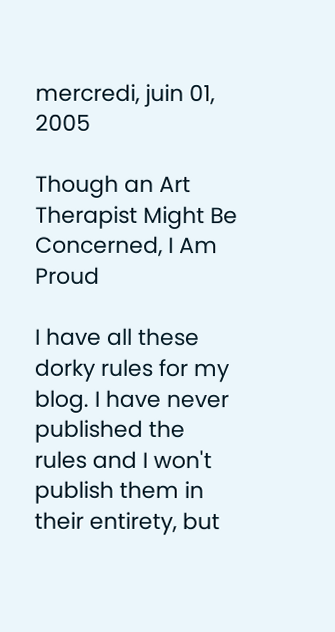mercredi, juin 01, 2005

Though an Art Therapist Might Be Concerned, I Am Proud

I have all these dorky rules for my blog. I have never published the rules and I won't publish them in their entirety, but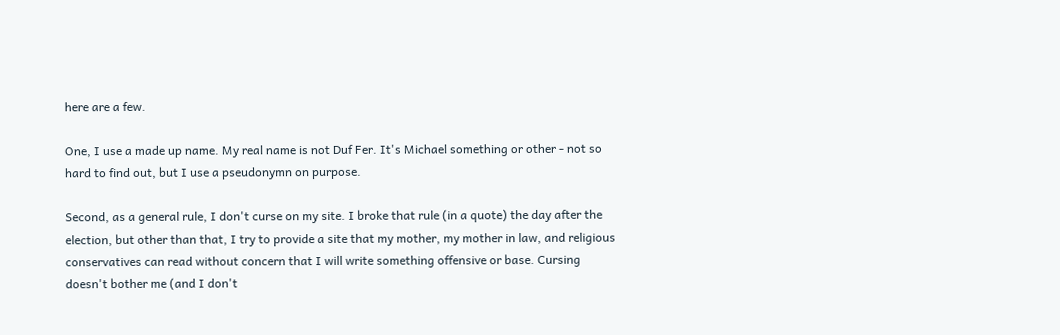here are a few.

One, I use a made up name. My real name is not Duf Fer. It's Michael something or other - not so hard to find out, but I use a pseudonymn on purpose.

Second, as a general rule, I don't curse on my site. I broke that rule (in a quote) the day after the election, but other than that, I try to provide a site that my mother, my mother in law, and religious conservatives can read without concern that I will write something offensive or base. Cursing doesn't bother me (and I don't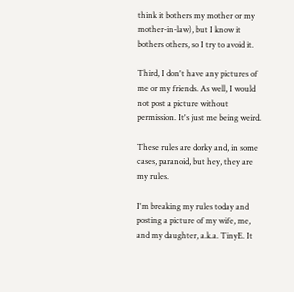think it bothers my mother or my mother-in-law), but I know it bothers others, so I try to avoid it.

Third, I don't have any pictures of me or my friends. As well, I would not post a picture without permission. It's just me being weird.

These rules are dorky and, in some cases, paranoid, but hey, they are my rules.

I'm breaking my rules today and posting a picture of my wife, me, and my daughter, a.k.a. TinyE. It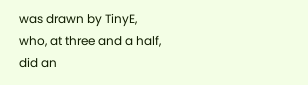was drawn by TinyE, who, at three and a half, did an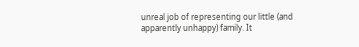unreal job of representing our little (and apparently unhappy) family. It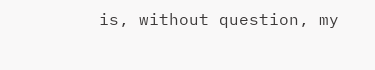is, without question, my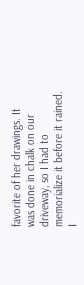favorite of her drawings. It was done in chalk on our driveway, so I had to memorialize it before it rained. I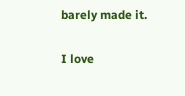barely made it.

I love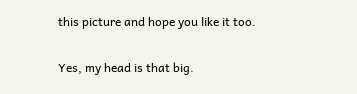this picture and hope you like it too.

Yes, my head is that big.